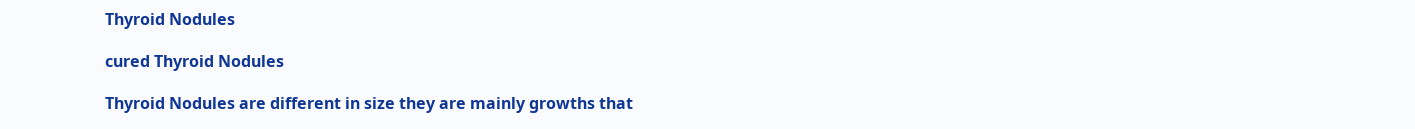Thyroid Nodules

cured Thyroid Nodules

Thyroid Nodules are different in size they are mainly growths that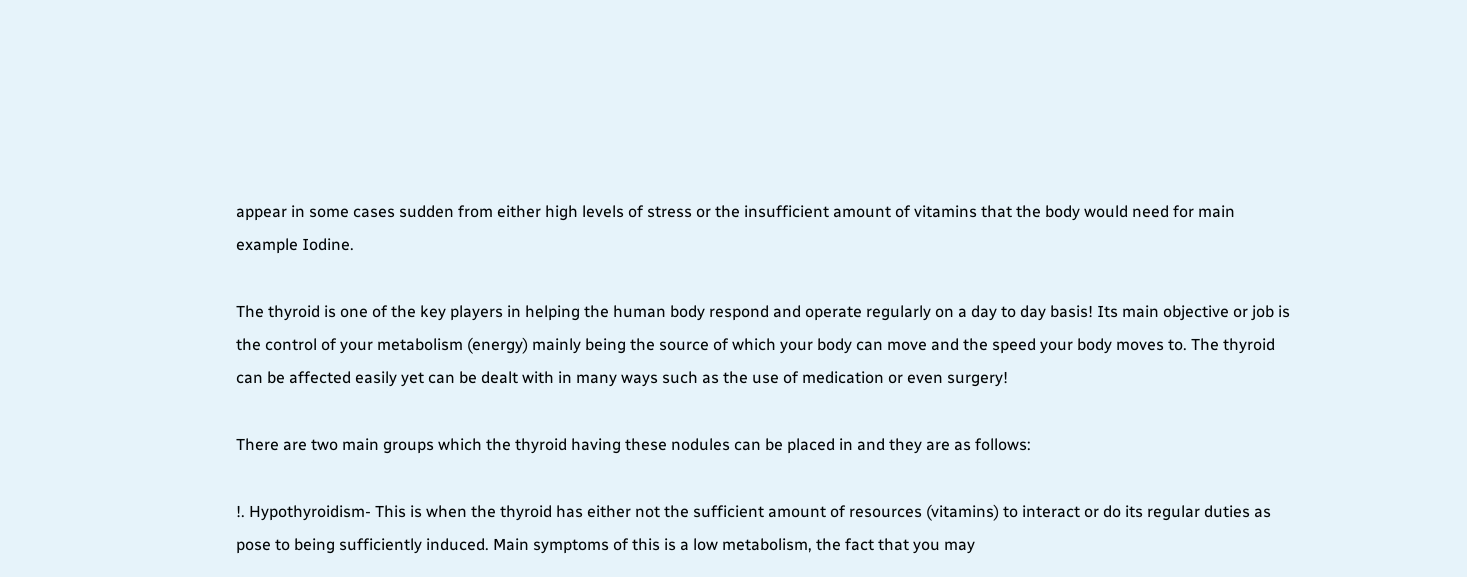appear in some cases sudden from either high levels of stress or the insufficient amount of vitamins that the body would need for main example Iodine.

The thyroid is one of the key players in helping the human body respond and operate regularly on a day to day basis! Its main objective or job is the control of your metabolism (energy) mainly being the source of which your body can move and the speed your body moves to. The thyroid can be affected easily yet can be dealt with in many ways such as the use of medication or even surgery!

There are two main groups which the thyroid having these nodules can be placed in and they are as follows:

!. Hypothyroidism- This is when the thyroid has either not the sufficient amount of resources (vitamins) to interact or do its regular duties as pose to being sufficiently induced. Main symptoms of this is a low metabolism, the fact that you may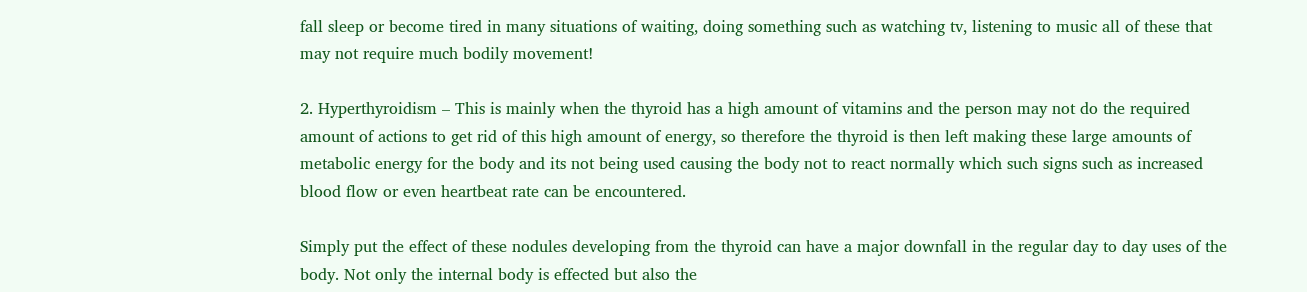fall sleep or become tired in many situations of waiting, doing something such as watching tv, listening to music all of these that may not require much bodily movement!

2. Hyperthyroidism – This is mainly when the thyroid has a high amount of vitamins and the person may not do the required amount of actions to get rid of this high amount of energy, so therefore the thyroid is then left making these large amounts of metabolic energy for the body and its not being used causing the body not to react normally which such signs such as increased blood flow or even heartbeat rate can be encountered.

Simply put the effect of these nodules developing from the thyroid can have a major downfall in the regular day to day uses of the body. Not only the internal body is effected but also the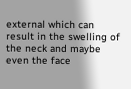external which can result in the swelling of the neck and maybe even the face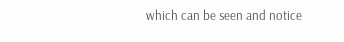which can be seen and notice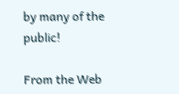by many of the public!

From the Web